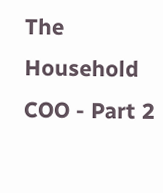The Household COO - Part 2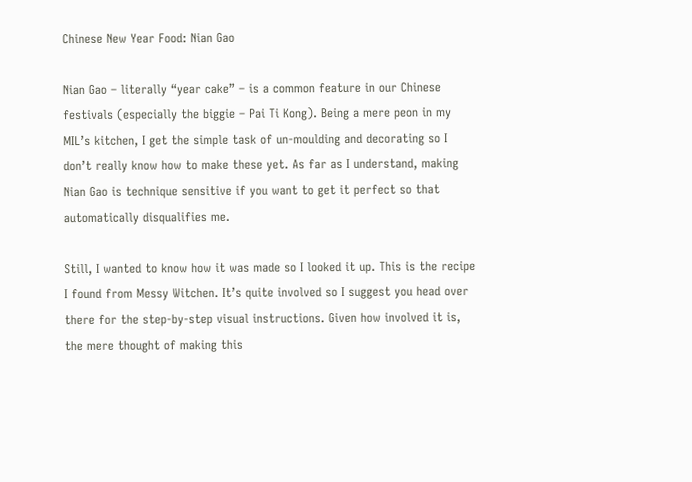Chinese New Year Food: Nian Gao

Nian Gao – literally “year cake” – is a common feature in our Chinese festivals (especially the biggie – Pai Ti Kong). Being a mere peon in my MIL’s kitchen, I get the simple task of un-moulding and decorating so I don’t really know how to make these yet. As far as I understand, making Nian Gao is technique sensitive if you want to get it perfect so that automatically disqualifies me.

Still, I wanted to know how it was made so I looked it up. This is the recipe I found from Messy Witchen. It’s quite involved so I suggest you head over there for the step-by-step visual instructions. Given how involved it is, the mere thought of making this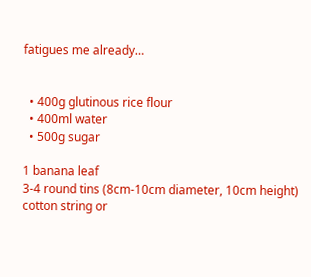fatigues me already…


  • 400g glutinous rice flour
  • 400ml water
  • 500g sugar

1 banana leaf
3-4 round tins (8cm-10cm diameter, 10cm height)
cotton string or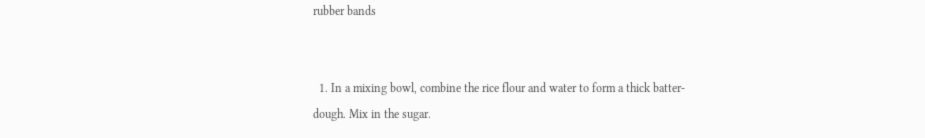rubber bands


  1. In a mixing bowl, combine the rice flour and water to form a thick batter-dough. Mix in the sugar.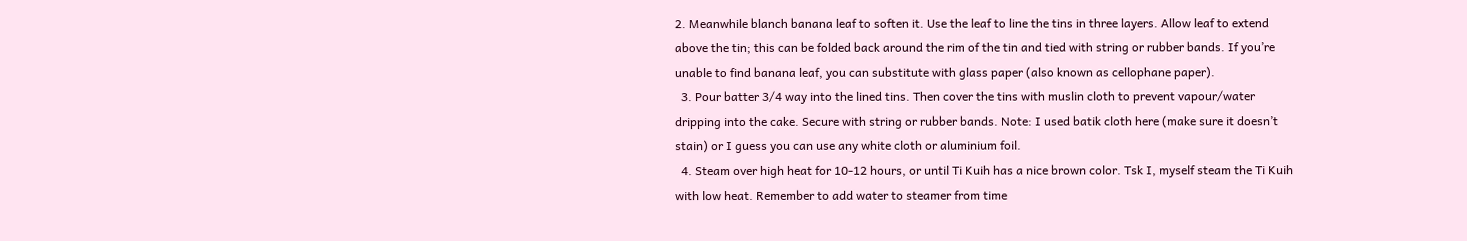2. Meanwhile blanch banana leaf to soften it. Use the leaf to line the tins in three layers. Allow leaf to extend above the tin; this can be folded back around the rim of the tin and tied with string or rubber bands. If you’re unable to find banana leaf, you can substitute with glass paper (also known as cellophane paper).
  3. Pour batter 3/4 way into the lined tins. Then cover the tins with muslin cloth to prevent vapour/water dripping into the cake. Secure with string or rubber bands. Note: I used batik cloth here (make sure it doesn’t stain) or I guess you can use any white cloth or aluminium foil.
  4. Steam over high heat for 10-12 hours, or until Ti Kuih has a nice brown color. Tsk I, myself steam the Ti Kuih with low heat. Remember to add water to steamer from time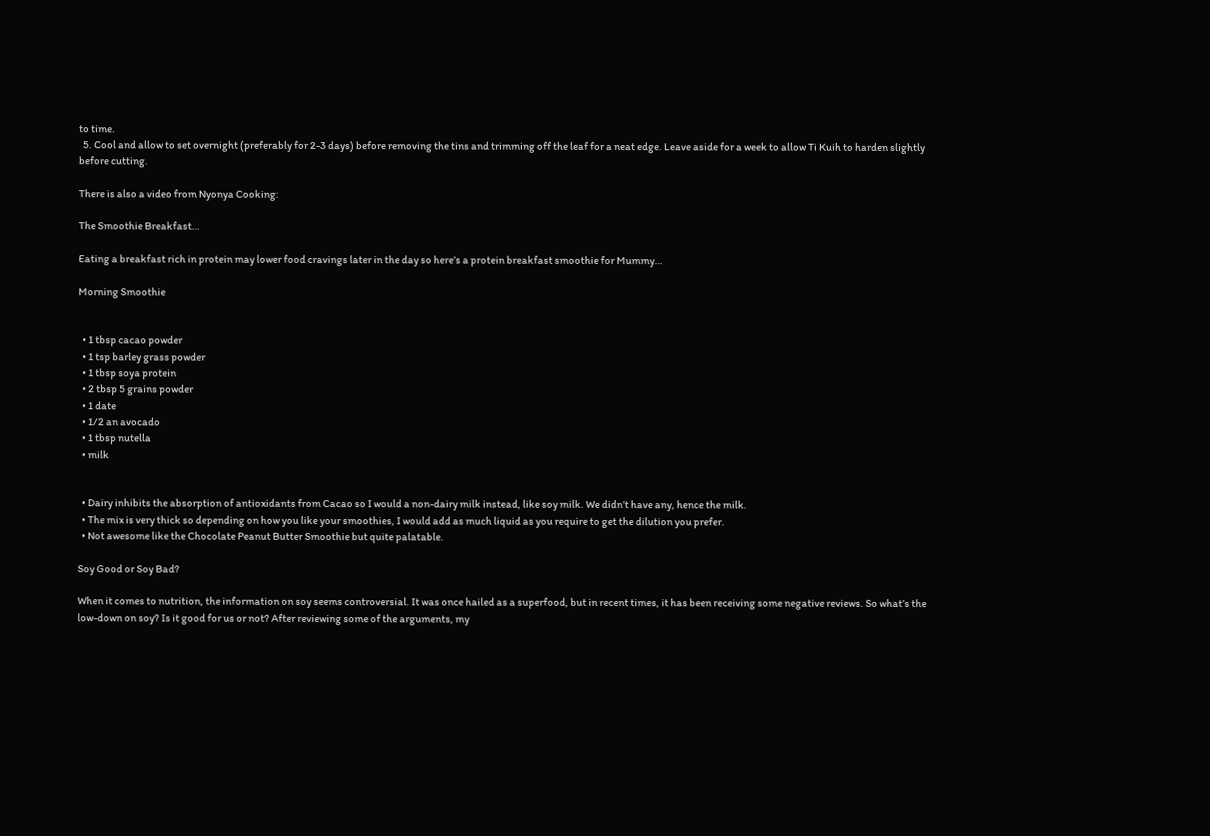to time.
  5. Cool and allow to set overnight (preferably for 2-3 days) before removing the tins and trimming off the leaf for a neat edge. Leave aside for a week to allow Ti Kuih to harden slightly before cutting.

There is also a video from Nyonya Cooking:

The Smoothie Breakfast…

Eating a breakfast rich in protein may lower food cravings later in the day so here’s a protein breakfast smoothie for Mummy…

Morning Smoothie


  • 1 tbsp cacao powder
  • 1 tsp barley grass powder
  • 1 tbsp soya protein
  • 2 tbsp 5 grains powder
  • 1 date
  • 1/2 an avocado
  • 1 tbsp nutella
  • milk


  • Dairy inhibits the absorption of antioxidants from Cacao so I would a non-dairy milk instead, like soy milk. We didn’t have any, hence the milk.
  • The mix is very thick so depending on how you like your smoothies, I would add as much liquid as you require to get the dilution you prefer.
  • Not awesome like the Chocolate Peanut Butter Smoothie but quite palatable.

Soy Good or Soy Bad?

When it comes to nutrition, the information on soy seems controversial. It was once hailed as a superfood, but in recent times, it has been receiving some negative reviews. So what’s the low-down on soy? Is it good for us or not? After reviewing some of the arguments, my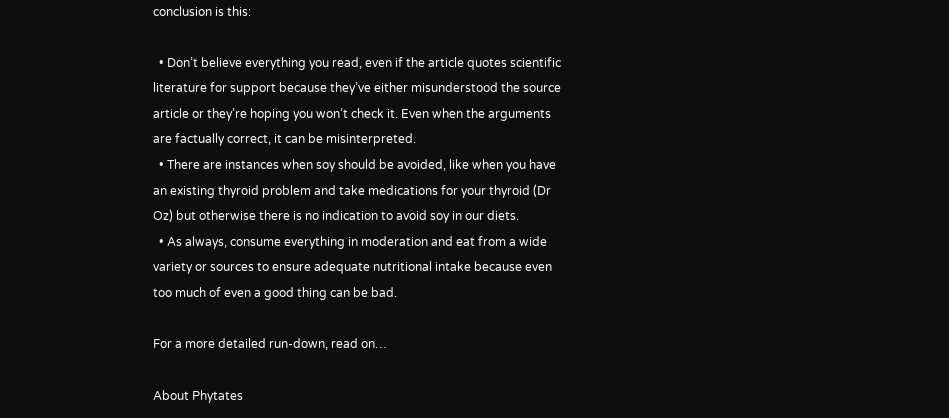conclusion is this:

  • Don’t believe everything you read, even if the article quotes scientific literature for support because they’ve either misunderstood the source article or they’re hoping you won’t check it. Even when the arguments are factually correct, it can be misinterpreted.
  • There are instances when soy should be avoided, like when you have an existing thyroid problem and take medications for your thyroid (Dr Oz) but otherwise there is no indication to avoid soy in our diets.
  • As always, consume everything in moderation and eat from a wide variety or sources to ensure adequate nutritional intake because even too much of even a good thing can be bad.

For a more detailed run-down, read on…

About Phytates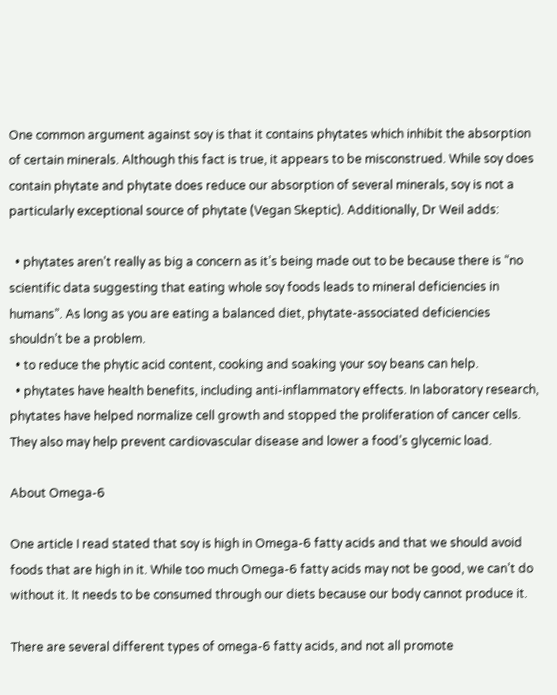One common argument against soy is that it contains phytates which inhibit the absorption of certain minerals. Although this fact is true, it appears to be misconstrued. While soy does contain phytate and phytate does reduce our absorption of several minerals, soy is not a particularly exceptional source of phytate (Vegan Skeptic). Additionally, Dr Weil adds:

  • phytates aren’t really as big a concern as it’s being made out to be because there is “no scientific data suggesting that eating whole soy foods leads to mineral deficiencies in humans”. As long as you are eating a balanced diet, phytate-associated deficiencies shouldn’t be a problem.
  • to reduce the phytic acid content, cooking and soaking your soy beans can help.
  • phytates have health benefits, including anti-inflammatory effects. In laboratory research, phytates have helped normalize cell growth and stopped the proliferation of cancer cells. They also may help prevent cardiovascular disease and lower a food’s glycemic load.

About Omega-6

One article I read stated that soy is high in Omega-6 fatty acids and that we should avoid foods that are high in it. While too much Omega-6 fatty acids may not be good, we can’t do without it. It needs to be consumed through our diets because our body cannot produce it.

There are several different types of omega-6 fatty acids, and not all promote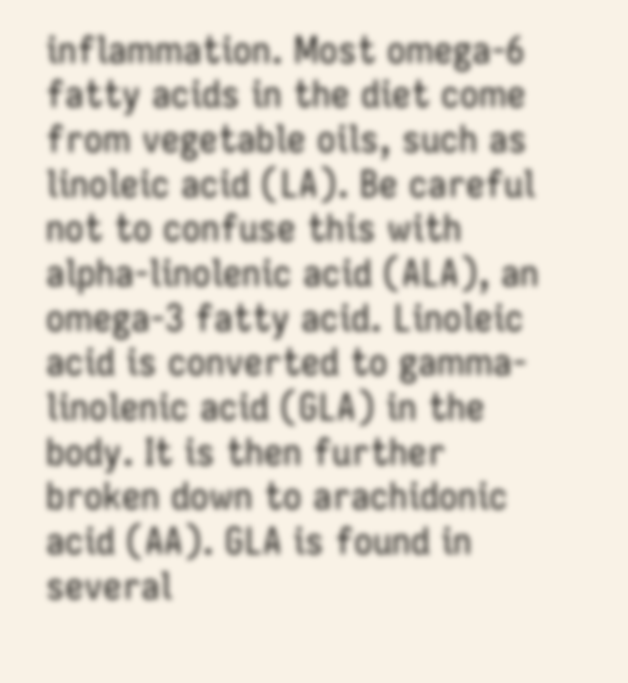inflammation. Most omega-6 fatty acids in the diet come from vegetable oils, such as linoleic acid (LA). Be careful not to confuse this with alpha-linolenic acid (ALA), an omega-3 fatty acid. Linoleic acid is converted to gamma-linolenic acid (GLA) in the body. It is then further broken down to arachidonic acid (AA). GLA is found in several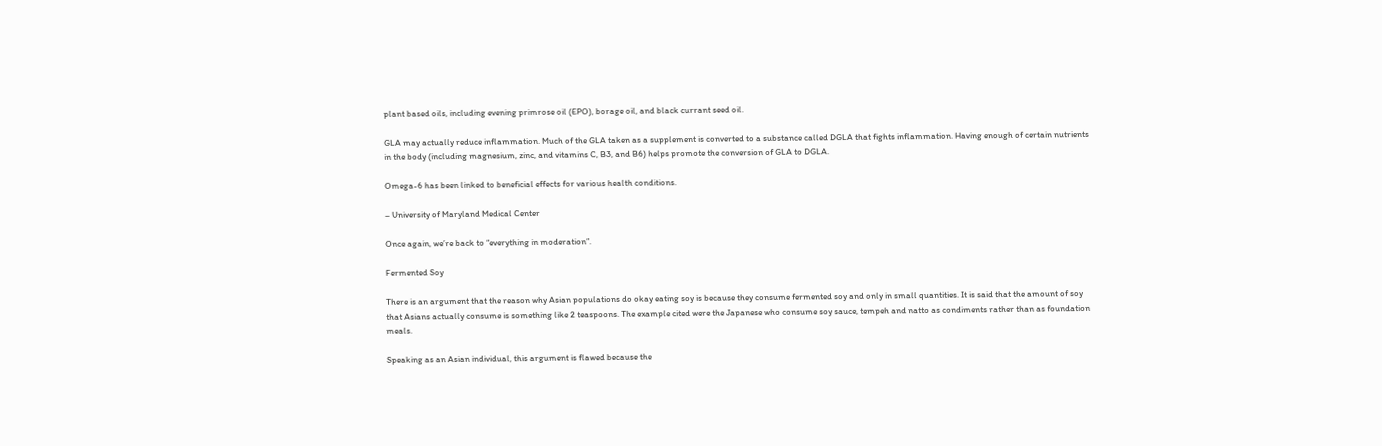plant based oils, including evening primrose oil (EPO), borage oil, and black currant seed oil.

GLA may actually reduce inflammation. Much of the GLA taken as a supplement is converted to a substance called DGLA that fights inflammation. Having enough of certain nutrients in the body (including magnesium, zinc, and vitamins C, B3, and B6) helps promote the conversion of GLA to DGLA.

Omega-6 has been linked to beneficial effects for various health conditions.

– University of Maryland Medical Center

Once again, we’re back to “everything in moderation”.

Fermented Soy

There is an argument that the reason why Asian populations do okay eating soy is because they consume fermented soy and only in small quantities. It is said that the amount of soy that Asians actually consume is something like 2 teaspoons. The example cited were the Japanese who consume soy sauce, tempeh and natto as condiments rather than as foundation meals.

Speaking as an Asian individual, this argument is flawed because the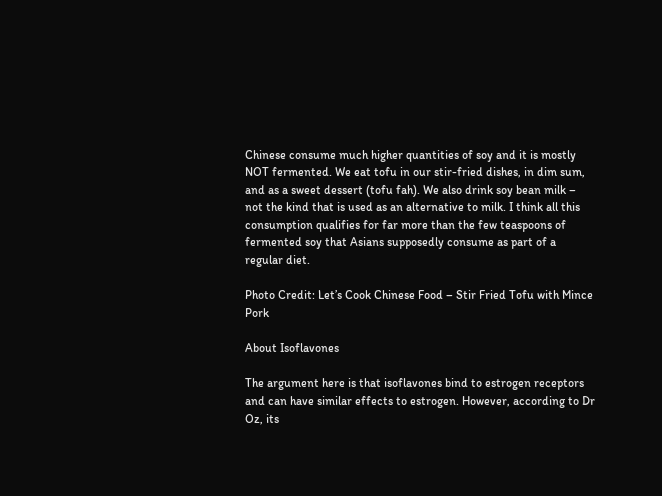Chinese consume much higher quantities of soy and it is mostly NOT fermented. We eat tofu in our stir-fried dishes, in dim sum, and as a sweet dessert (tofu fah). We also drink soy bean milk – not the kind that is used as an alternative to milk. I think all this consumption qualifies for far more than the few teaspoons of fermented soy that Asians supposedly consume as part of a regular diet.

Photo Credit: Let’s Cook Chinese Food – Stir Fried Tofu with Mince Pork

About Isoflavones

The argument here is that isoflavones bind to estrogen receptors and can have similar effects to estrogen. However, according to Dr Oz, its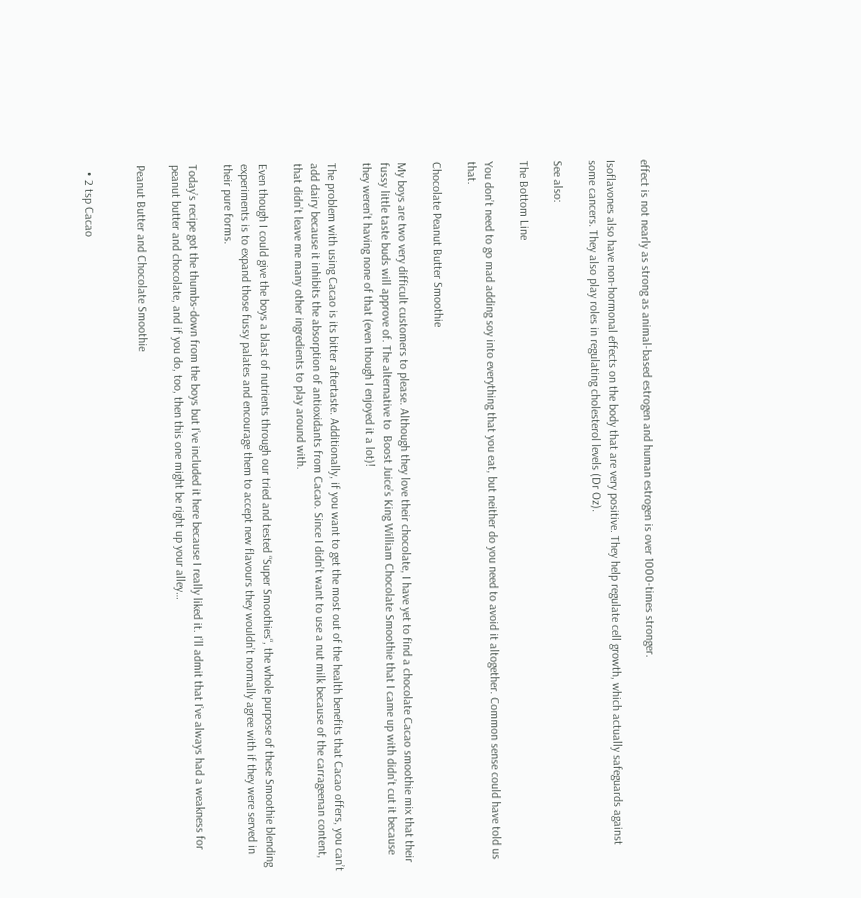effect is not nearly as strong as animal-based estrogen and human estrogen is over 1000-times stronger.

Isoflavones also have non-hormonal effects on the body that are very positive. They help regulate cell growth, which actually safeguards against some cancers. They also play roles in regulating cholesterol levels (Dr Oz).

See also:

The Bottom Line

You don’t need to go mad adding soy into everything that you eat, but neither do you need to avoid it altogether. Common sense could have told us that.

Chocolate Peanut Butter Smoothie

My boys are two very difficult customers to please. Although they love their chocolate, I have yet to find a chocolate Cacao smoothie mix that their fussy little taste buds will approve of. The alternative to  Boost Juice’s King William Chocolate Smoothie that I came up with didn’t cut it because they weren’t having none of that (even though I enjoyed it a lot)!

The problem with using Cacao is its bitter aftertaste. Additionally, if you want to get the most out of the health benefits that Cacao offers, you can’t add dairy because it inhibits the absorption of antioxidants from Cacao. Since I didn’t want to use a nut milk because of the carrageenan content, that didn’t leave me many other ingredients to play around with.

Even though I could give the boys a blast of nutrients through our tried and tested “Super Smoothies“, the whole purpose of these Smoothie blending experiments is to expand those fussy palates and encourage them to accept new flavours they wouldn’t normally agree with if they were served in their pure forms.

Today’s recipe got the thumbs-down from the boys but I’ve included it here because I really liked it. I’ll admit that I’ve always had a weakness for peanut butter and chocolate, and if you do, too, then this one might be right up your alley…

Peanut Butter and Chocolate Smoothie


  • 2 tsp Cacao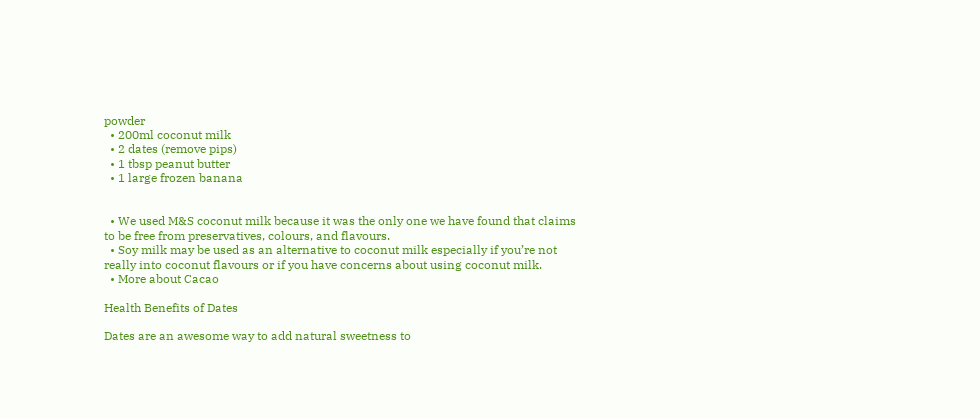powder
  • 200ml coconut milk
  • 2 dates (remove pips)
  • 1 tbsp peanut butter
  • 1 large frozen banana


  • We used M&S coconut milk because it was the only one we have found that claims to be free from preservatives, colours, and flavours.
  • Soy milk may be used as an alternative to coconut milk especially if you’re not really into coconut flavours or if you have concerns about using coconut milk.
  • More about Cacao

Health Benefits of Dates

Dates are an awesome way to add natural sweetness to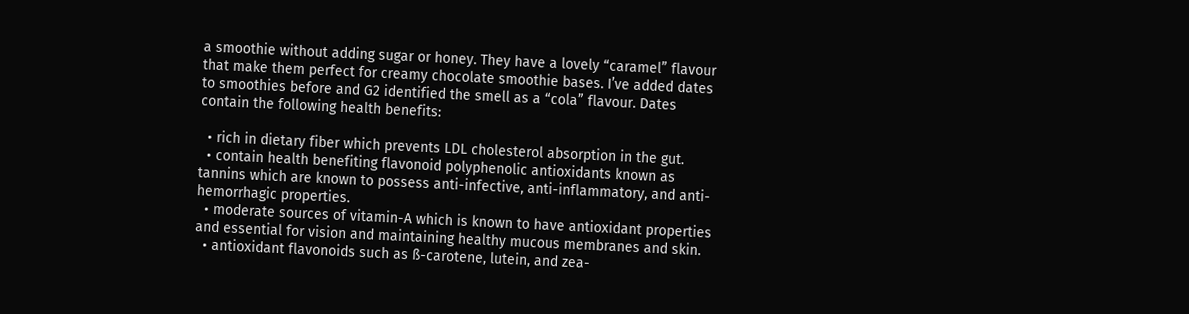a smoothie without adding sugar or honey. They have a lovely “caramel” flavour that make them perfect for creamy chocolate smoothie bases. I’ve added dates to smoothies before and G2 identified the smell as a “cola” flavour. Dates contain the following health benefits:

  • rich in dietary fiber which prevents LDL cholesterol absorption in the gut.
  • contain health benefiting flavonoid polyphenolic antioxidants known as tannins which are known to possess anti-infective, anti-inflammatory, and anti-hemorrhagic properties.
  • moderate sources of vitamin-A which is known to have antioxidant properties and essential for vision and maintaining healthy mucous membranes and skin.
  • antioxidant flavonoids such as ß-carotene, lutein, and zea-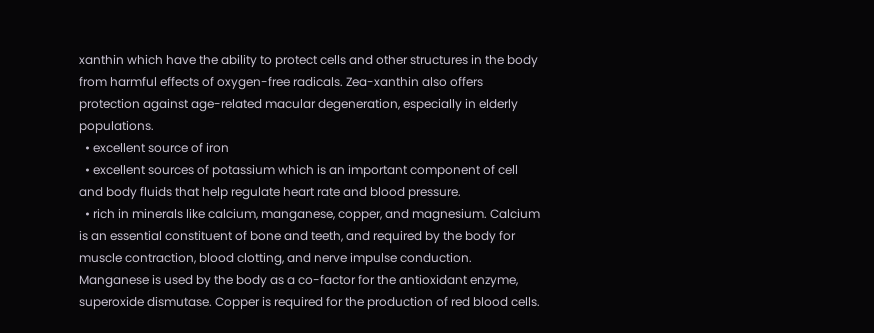xanthin which have the ability to protect cells and other structures in the body from harmful effects of oxygen-free radicals. Zea-xanthin also offers protection against age-related macular degeneration, especially in elderly populations.
  • excellent source of iron
  • excellent sources of potassium which is an important component of cell and body fluids that help regulate heart rate and blood pressure.
  • rich in minerals like calcium, manganese, copper, and magnesium. Calcium is an essential constituent of bone and teeth, and required by the body for muscle contraction, blood clotting, and nerve impulse conduction. Manganese is used by the body as a co-factor for the antioxidant enzyme, superoxide dismutase. Copper is required for the production of red blood cells.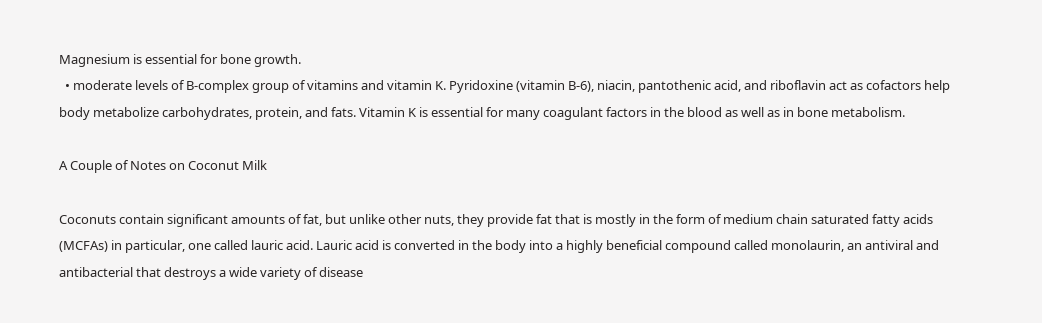Magnesium is essential for bone growth.
  • moderate levels of B-complex group of vitamins and vitamin K. Pyridoxine (vitamin B-6), niacin, pantothenic acid, and riboflavin act as cofactors help body metabolize carbohydrates, protein, and fats. Vitamin K is essential for many coagulant factors in the blood as well as in bone metabolism.

A Couple of Notes on Coconut Milk

Coconuts contain significant amounts of fat, but unlike other nuts, they provide fat that is mostly in the form of medium chain saturated fatty acids (MCFAs) in particular, one called lauric acid. Lauric acid is converted in the body into a highly beneficial compound called monolaurin, an antiviral and antibacterial that destroys a wide variety of disease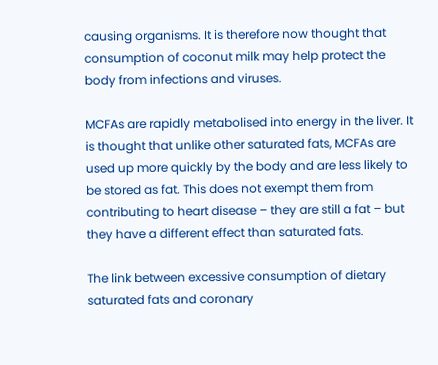causing organisms. It is therefore now thought that consumption of coconut milk may help protect the body from infections and viruses.

MCFAs are rapidly metabolised into energy in the liver. It is thought that unlike other saturated fats, MCFAs are used up more quickly by the body and are less likely to be stored as fat. This does not exempt them from contributing to heart disease – they are still a fat – but they have a different effect than saturated fats.

The link between excessive consumption of dietary saturated fats and coronary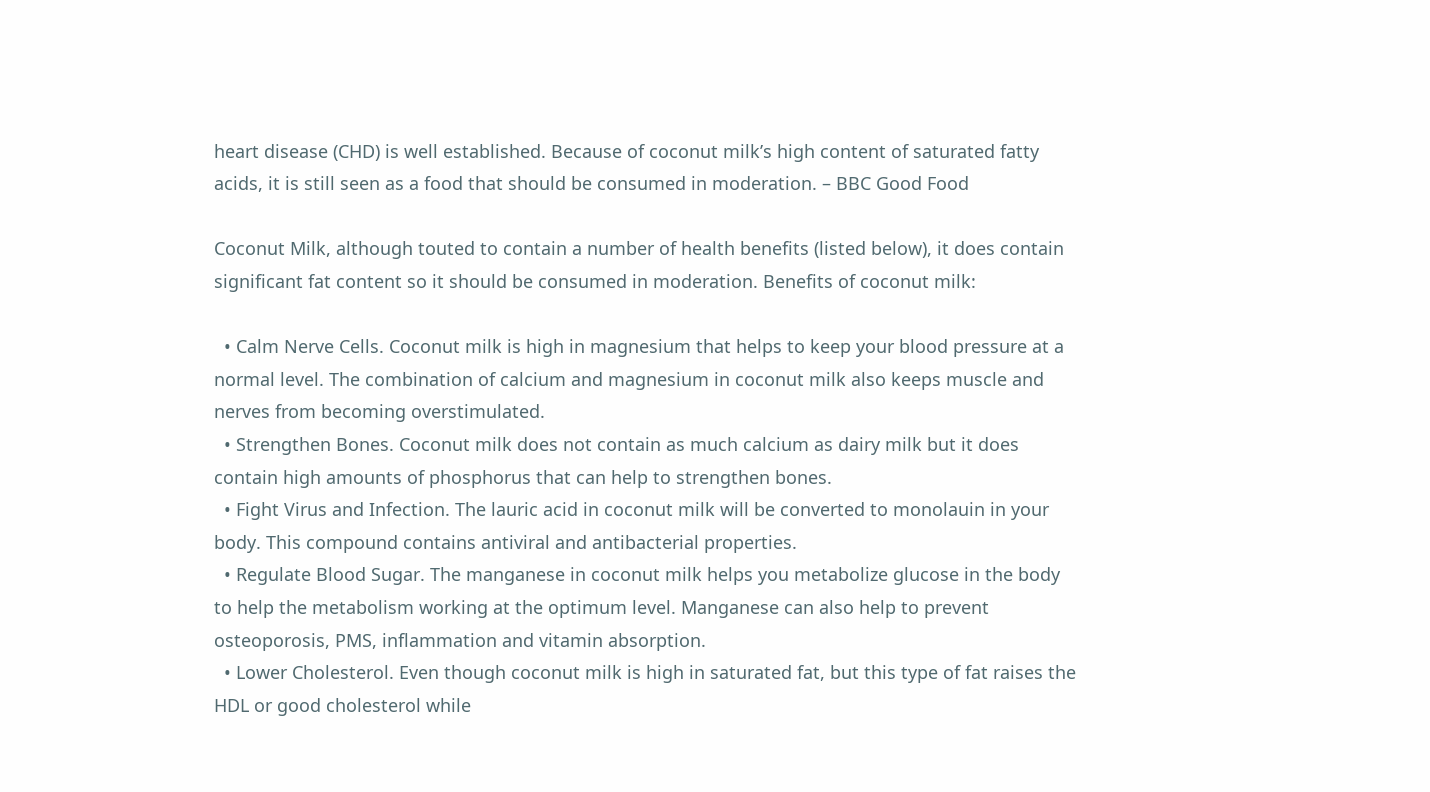heart disease (CHD) is well established. Because of coconut milk’s high content of saturated fatty acids, it is still seen as a food that should be consumed in moderation. – BBC Good Food

Coconut Milk, although touted to contain a number of health benefits (listed below), it does contain significant fat content so it should be consumed in moderation. Benefits of coconut milk:

  • Calm Nerve Cells. Coconut milk is high in magnesium that helps to keep your blood pressure at a normal level. The combination of calcium and magnesium in coconut milk also keeps muscle and nerves from becoming overstimulated.
  • Strengthen Bones. Coconut milk does not contain as much calcium as dairy milk but it does contain high amounts of phosphorus that can help to strengthen bones.
  • Fight Virus and Infection. The lauric acid in coconut milk will be converted to monolauin in your body. This compound contains antiviral and antibacterial properties.
  • Regulate Blood Sugar. The manganese in coconut milk helps you metabolize glucose in the body to help the metabolism working at the optimum level. Manganese can also help to prevent osteoporosis, PMS, inflammation and vitamin absorption.
  • Lower Cholesterol. Even though coconut milk is high in saturated fat, but this type of fat raises the HDL or good cholesterol while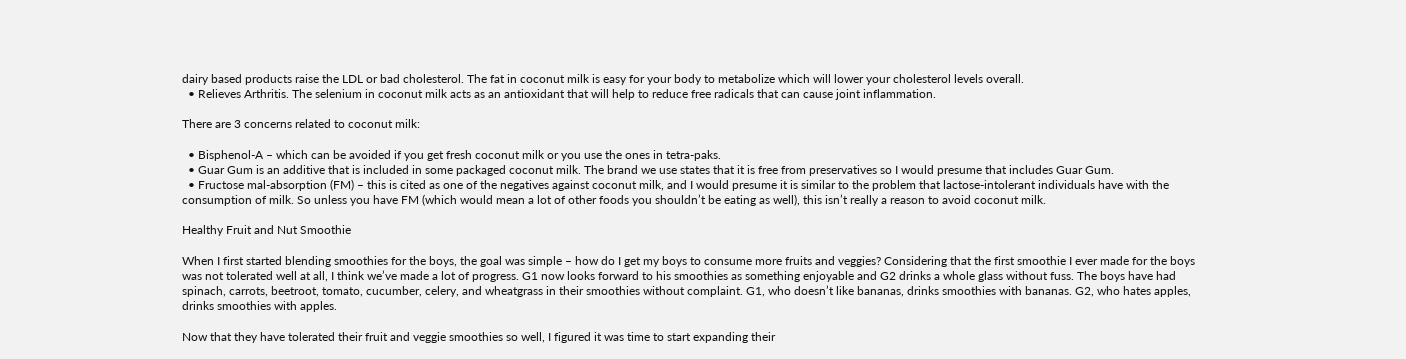dairy based products raise the LDL or bad cholesterol. The fat in coconut milk is easy for your body to metabolize which will lower your cholesterol levels overall.
  • Relieves Arthritis. The selenium in coconut milk acts as an antioxidant that will help to reduce free radicals that can cause joint inflammation.

There are 3 concerns related to coconut milk:

  • Bisphenol-A – which can be avoided if you get fresh coconut milk or you use the ones in tetra-paks.
  • Guar Gum is an additive that is included in some packaged coconut milk. The brand we use states that it is free from preservatives so I would presume that includes Guar Gum.
  • Fructose mal-absorption (FM) – this is cited as one of the negatives against coconut milk, and I would presume it is similar to the problem that lactose-intolerant individuals have with the consumption of milk. So unless you have FM (which would mean a lot of other foods you shouldn’t be eating as well), this isn’t really a reason to avoid coconut milk.

Healthy Fruit and Nut Smoothie

When I first started blending smoothies for the boys, the goal was simple – how do I get my boys to consume more fruits and veggies? Considering that the first smoothie I ever made for the boys was not tolerated well at all, I think we’ve made a lot of progress. G1 now looks forward to his smoothies as something enjoyable and G2 drinks a whole glass without fuss. The boys have had spinach, carrots, beetroot, tomato, cucumber, celery, and wheatgrass in their smoothies without complaint. G1, who doesn’t like bananas, drinks smoothies with bananas. G2, who hates apples, drinks smoothies with apples.

Now that they have tolerated their fruit and veggie smoothies so well, I figured it was time to start expanding their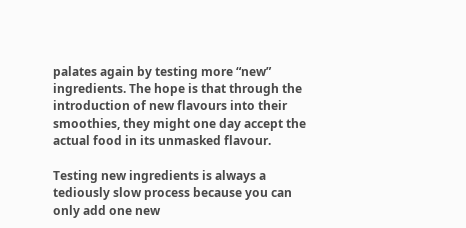palates again by testing more “new” ingredients. The hope is that through the introduction of new flavours into their smoothies, they might one day accept the actual food in its unmasked flavour.

Testing new ingredients is always a tediously slow process because you can only add one new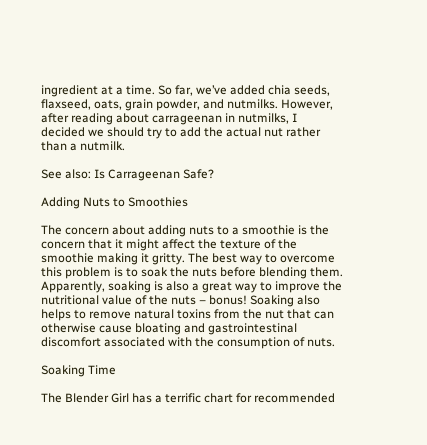ingredient at a time. So far, we’ve added chia seeds, flaxseed, oats, grain powder, and nutmilks. However, after reading about carrageenan in nutmilks, I decided we should try to add the actual nut rather than a nutmilk.

See also: Is Carrageenan Safe?

Adding Nuts to Smoothies

The concern about adding nuts to a smoothie is the concern that it might affect the texture of the smoothie making it gritty. The best way to overcome this problem is to soak the nuts before blending them. Apparently, soaking is also a great way to improve the nutritional value of the nuts – bonus! Soaking also helps to remove natural toxins from the nut that can otherwise cause bloating and gastrointestinal discomfort associated with the consumption of nuts.

Soaking Time

The Blender Girl has a terrific chart for recommended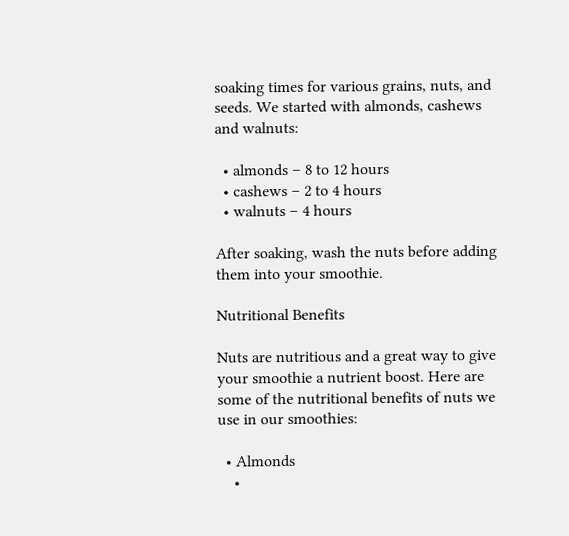soaking times for various grains, nuts, and seeds. We started with almonds, cashews and walnuts:

  • almonds – 8 to 12 hours
  • cashews – 2 to 4 hours
  • walnuts – 4 hours

After soaking, wash the nuts before adding them into your smoothie.

Nutritional Benefits

Nuts are nutritious and a great way to give your smoothie a nutrient boost. Here are some of the nutritional benefits of nuts we use in our smoothies:

  • Almonds
    •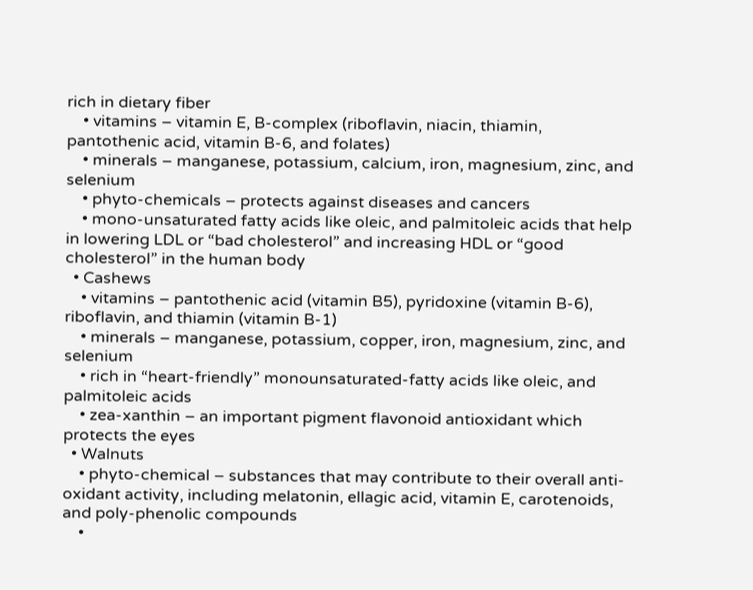rich in dietary fiber
    • vitamins – vitamin E, B-complex (riboflavin, niacin, thiamin, pantothenic acid, vitamin B-6, and folates)
    • minerals – manganese, potassium, calcium, iron, magnesium, zinc, and selenium
    • phyto-chemicals – protects against diseases and cancers
    • mono-unsaturated fatty acids like oleic, and palmitoleic acids that help in lowering LDL or “bad cholesterol” and increasing HDL or “good cholesterol” in the human body
  • Cashews
    • vitamins – pantothenic acid (vitamin B5), pyridoxine (vitamin B-6), riboflavin, and thiamin (vitamin B-1)
    • minerals – manganese, potassium, copper, iron, magnesium, zinc, and selenium
    • rich in “heart-friendly” monounsaturated-fatty acids like oleic, and palmitoleic acids
    • zea-xanthin – an important pigment flavonoid antioxidant which protects the eyes
  • Walnuts
    • phyto-chemical – substances that may contribute to their overall anti-oxidant activity, including melatonin, ellagic acid, vitamin E, carotenoids, and poly-phenolic compounds
    •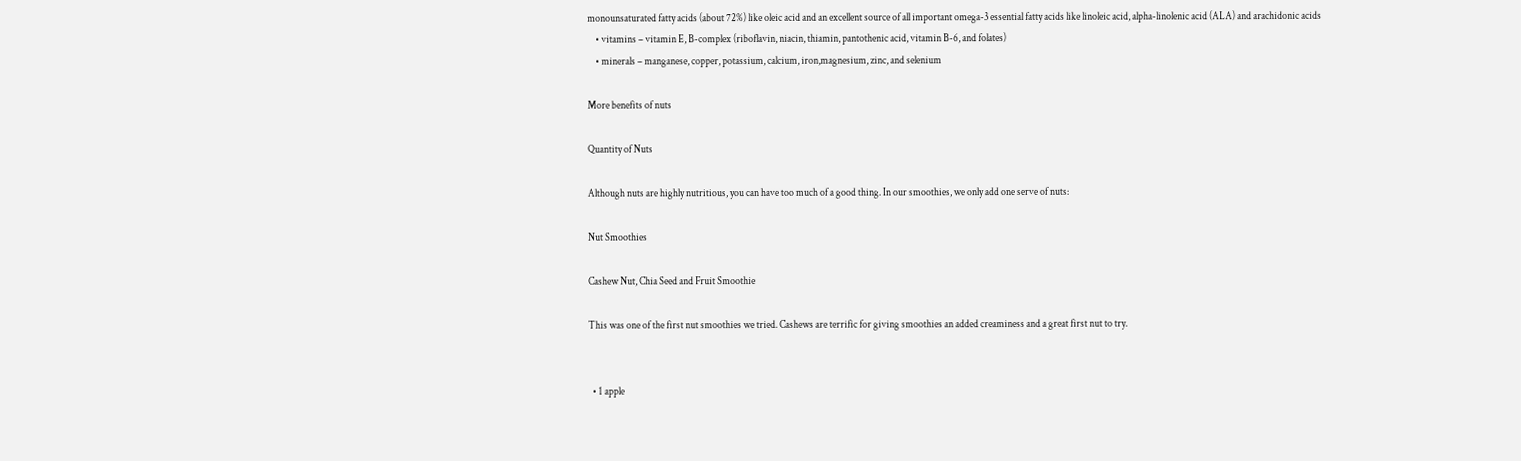monounsaturated fatty acids (about 72%) like oleic acid and an excellent source of all important omega-3 essential fatty acids like linoleic acid, alpha-linolenic acid (ALA) and arachidonic acids
    • vitamins – vitamin E, B-complex (riboflavin, niacin, thiamin, pantothenic acid, vitamin B-6, and folates)
    • minerals – manganese, copper, potassium, calcium, iron,magnesium, zinc, and selenium

More benefits of nuts

Quantity of Nuts

Although nuts are highly nutritious, you can have too much of a good thing. In our smoothies, we only add one serve of nuts:

Nut Smoothies

Cashew Nut, Chia Seed and Fruit Smoothie

This was one of the first nut smoothies we tried. Cashews are terrific for giving smoothies an added creaminess and a great first nut to try.


  • 1 apple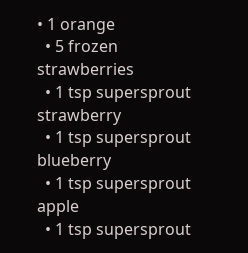• 1 orange
  • 5 frozen strawberries
  • 1 tsp supersprout strawberry
  • 1 tsp supersprout blueberry
  • 1 tsp supersprout apple
  • 1 tsp supersprout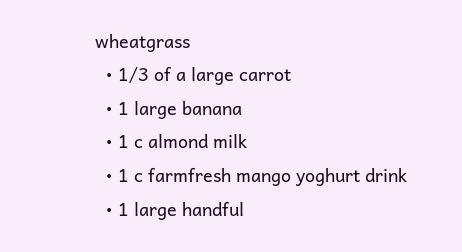wheatgrass
  • 1/3 of a large carrot
  • 1 large banana
  • 1 c almond milk
  • 1 c farmfresh mango yoghurt drink
  • 1 large handful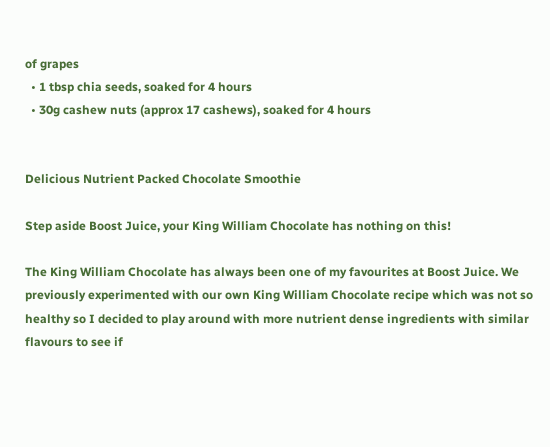of grapes
  • 1 tbsp chia seeds, soaked for 4 hours
  • 30g cashew nuts (approx 17 cashews), soaked for 4 hours


Delicious Nutrient Packed Chocolate Smoothie

Step aside Boost Juice, your King William Chocolate has nothing on this!

The King William Chocolate has always been one of my favourites at Boost Juice. We previously experimented with our own King William Chocolate recipe which was not so healthy so I decided to play around with more nutrient dense ingredients with similar flavours to see if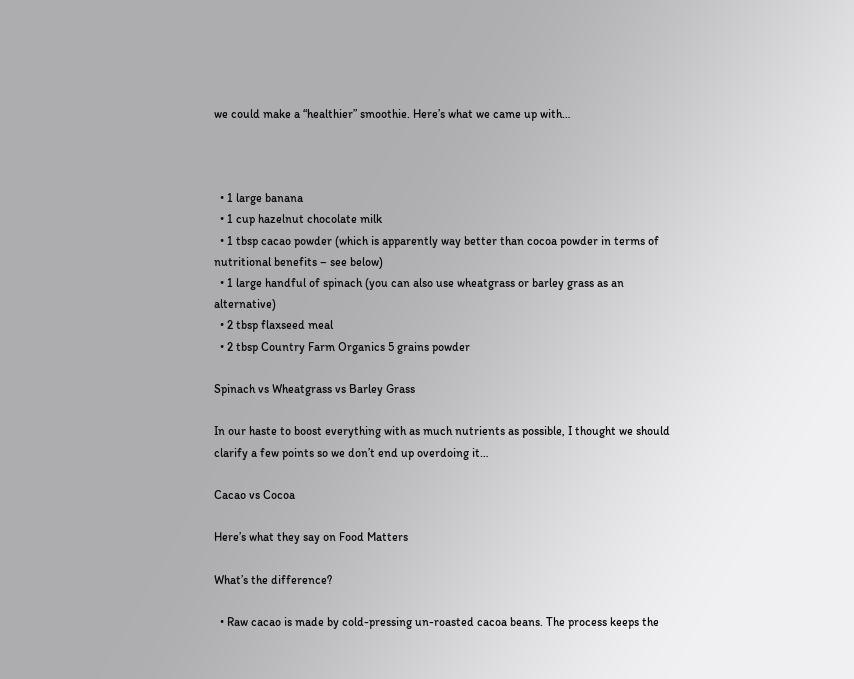we could make a “healthier” smoothie. Here’s what we came up with…



  • 1 large banana
  • 1 cup hazelnut chocolate milk
  • 1 tbsp cacao powder (which is apparently way better than cocoa powder in terms of nutritional benefits – see below)
  • 1 large handful of spinach (you can also use wheatgrass or barley grass as an alternative)
  • 2 tbsp flaxseed meal
  • 2 tbsp Country Farm Organics 5 grains powder

Spinach vs Wheatgrass vs Barley Grass

In our haste to boost everything with as much nutrients as possible, I thought we should clarify a few points so we don’t end up overdoing it…

Cacao vs Cocoa

Here’s what they say on Food Matters

What’s the difference?

  • Raw cacao is made by cold-pressing un-roasted cacoa beans. The process keeps the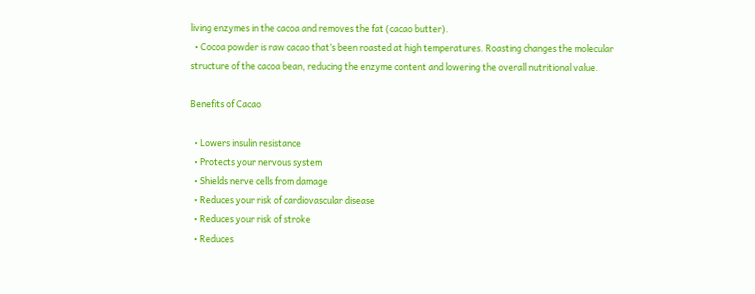living enzymes in the cacoa and removes the fat (cacao butter).
  • Cocoa powder is raw cacao that’s been roasted at high temperatures. Roasting changes the molecular structure of the cacoa bean, reducing the enzyme content and lowering the overall nutritional value.

Benefits of Cacao

  • Lowers insulin resistance
  • Protects your nervous system
  • Shields nerve cells from damage
  • Reduces your risk of cardiovascular disease
  • Reduces your risk of stroke
  • Reduces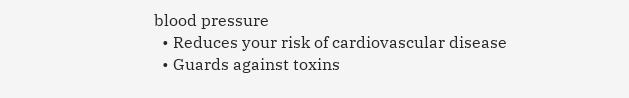blood pressure
  • Reduces your risk of cardiovascular disease
  • Guards against toxins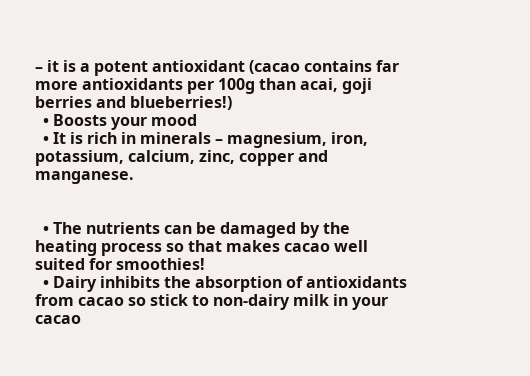– it is a potent antioxidant (cacao contains far more antioxidants per 100g than acai, goji berries and blueberries!)
  • Boosts your mood
  • It is rich in minerals – magnesium, iron, potassium, calcium, zinc, copper and manganese.


  • The nutrients can be damaged by the heating process so that makes cacao well suited for smoothies!
  • Dairy inhibits the absorption of antioxidants from cacao so stick to non-dairy milk in your cacao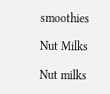smoothies

Nut Milks

Nut milks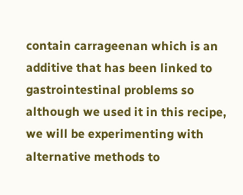contain carrageenan which is an additive that has been linked to gastrointestinal problems so although we used it in this recipe, we will be experimenting with alternative methods to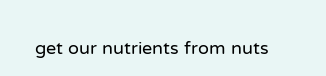get our nutrients from nuts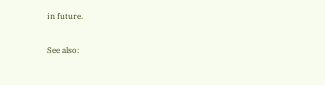in future.

See also: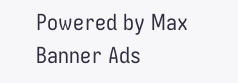Powered by Max Banner Ads